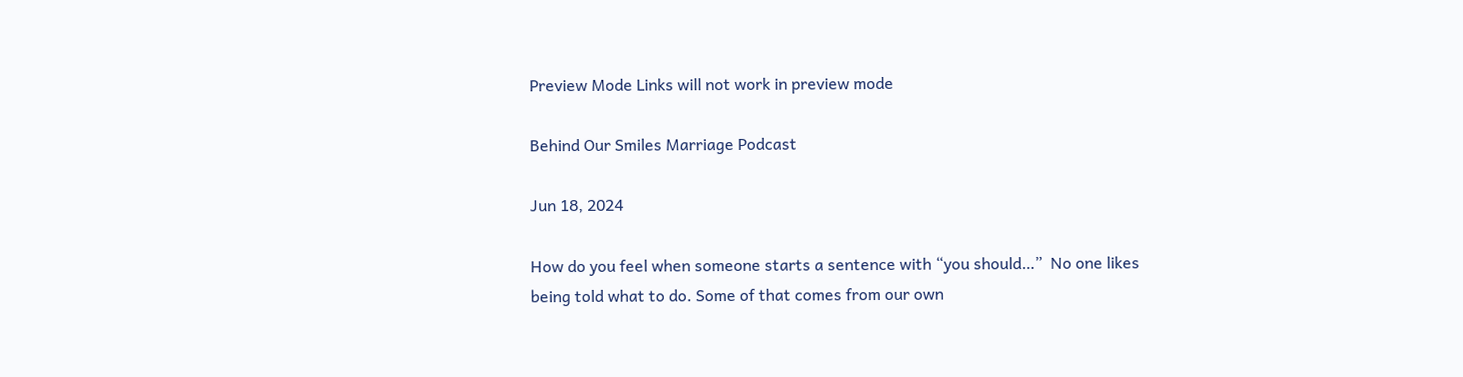Preview Mode Links will not work in preview mode

Behind Our Smiles Marriage Podcast

Jun 18, 2024

How do you feel when someone starts a sentence with “you should…”  No one likes being told what to do. Some of that comes from our own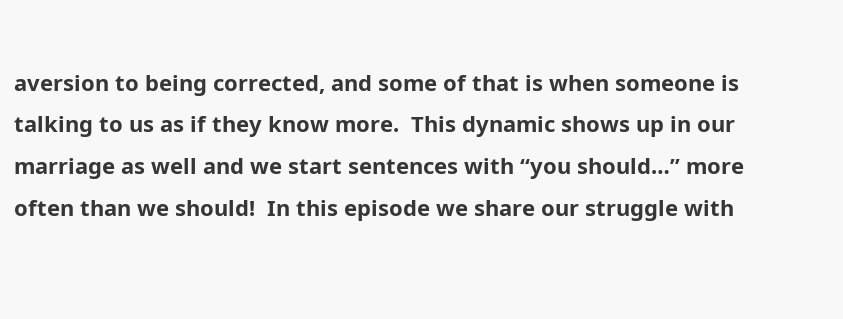aversion to being corrected, and some of that is when someone is talking to us as if they know more.  This dynamic shows up in our marriage as well and we start sentences with “you should…” more often than we should!  In this episode we share our struggle with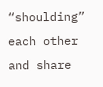“shoulding” each other and share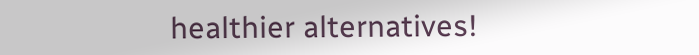healthier alternatives!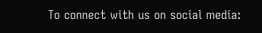To connect with us on social media: